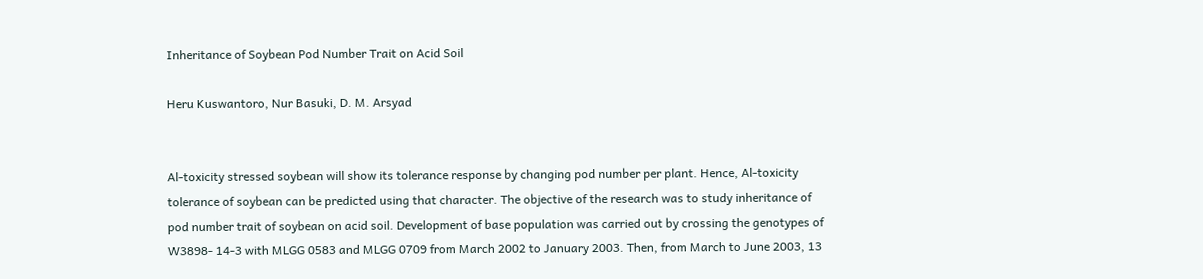Inheritance of Soybean Pod Number Trait on Acid Soil

Heru Kuswantoro, Nur Basuki, D. M. Arsyad


Al-toxicity stressed soybean will show its tolerance response by changing pod number per plant. Hence, Al-toxicity tolerance of soybean can be predicted using that character. The objective of the research was to study inheritance of pod number trait of soybean on acid soil. Development of base population was carried out by crossing the genotypes of W3898- 14-3 with MLGG 0583 and MLGG 0709 from March 2002 to January 2003. Then, from March to June 2003, 13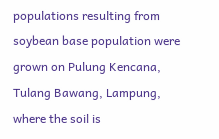populations resulting from soybean base population were grown on Pulung Kencana, Tulang Bawang, Lampung, where the soil is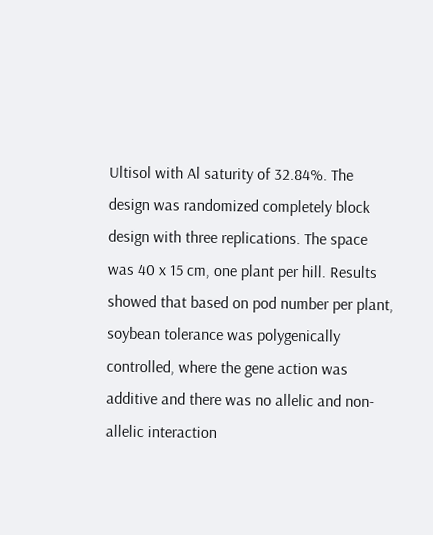Ultisol with Al saturity of 32.84%. The design was randomized completely block design with three replications. The space was 40 x 15 cm, one plant per hill. Results showed that based on pod number per plant, soybean tolerance was polygenically controlled, where the gene action was additive and there was no allelic and non-allelic interaction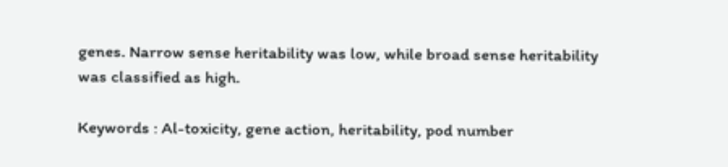genes. Narrow sense heritability was low, while broad sense heritability was classified as high.

Keywords : Al-toxicity, gene action, heritability, pod number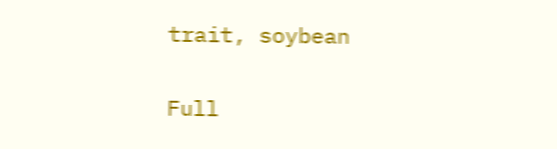trait, soybean

Full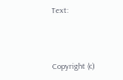Text:



Copyright (c)